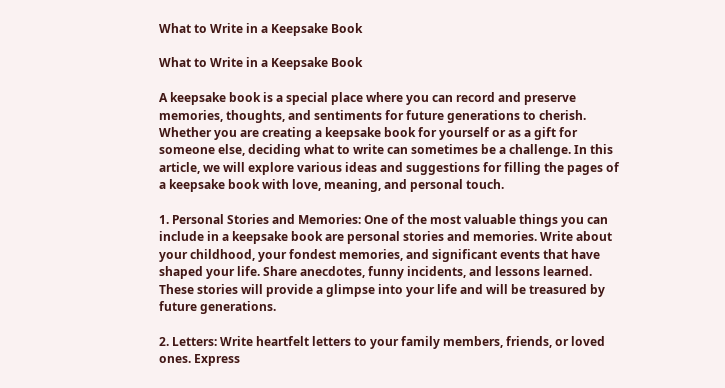What to Write in a Keepsake Book

What to Write in a Keepsake Book

A keepsake book is a special place where you can record and preserve memories, thoughts, and sentiments for future generations to cherish. Whether you are creating a keepsake book for yourself or as a gift for someone else, deciding what to write can sometimes be a challenge. In this article, we will explore various ideas and suggestions for filling the pages of a keepsake book with love, meaning, and personal touch.

1. Personal Stories and Memories: One of the most valuable things you can include in a keepsake book are personal stories and memories. Write about your childhood, your fondest memories, and significant events that have shaped your life. Share anecdotes, funny incidents, and lessons learned. These stories will provide a glimpse into your life and will be treasured by future generations.

2. Letters: Write heartfelt letters to your family members, friends, or loved ones. Express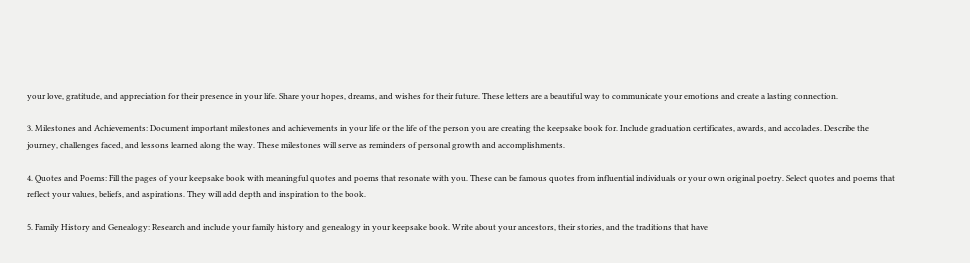your love, gratitude, and appreciation for their presence in your life. Share your hopes, dreams, and wishes for their future. These letters are a beautiful way to communicate your emotions and create a lasting connection.

3. Milestones and Achievements: Document important milestones and achievements in your life or the life of the person you are creating the keepsake book for. Include graduation certificates, awards, and accolades. Describe the journey, challenges faced, and lessons learned along the way. These milestones will serve as reminders of personal growth and accomplishments.

4. Quotes and Poems: Fill the pages of your keepsake book with meaningful quotes and poems that resonate with you. These can be famous quotes from influential individuals or your own original poetry. Select quotes and poems that reflect your values, beliefs, and aspirations. They will add depth and inspiration to the book.

5. Family History and Genealogy: Research and include your family history and genealogy in your keepsake book. Write about your ancestors, their stories, and the traditions that have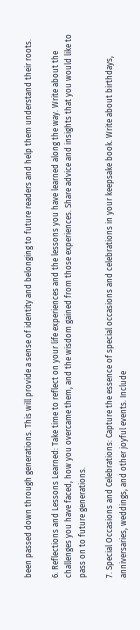been passed down through generations. This will provide a sense of identity and belonging to future readers and help them understand their roots.

6. Reflections and Lessons Learned: Take time to reflect on your life experiences and the lessons you have learned along the way. Write about the challenges you have faced, how you overcame them, and the wisdom gained from those experiences. Share advice and insights that you would like to pass on to future generations.

7. Special Occasions and Celebrations: Capture the essence of special occasions and celebrations in your keepsake book. Write about birthdays, anniversaries, weddings, and other joyful events. Include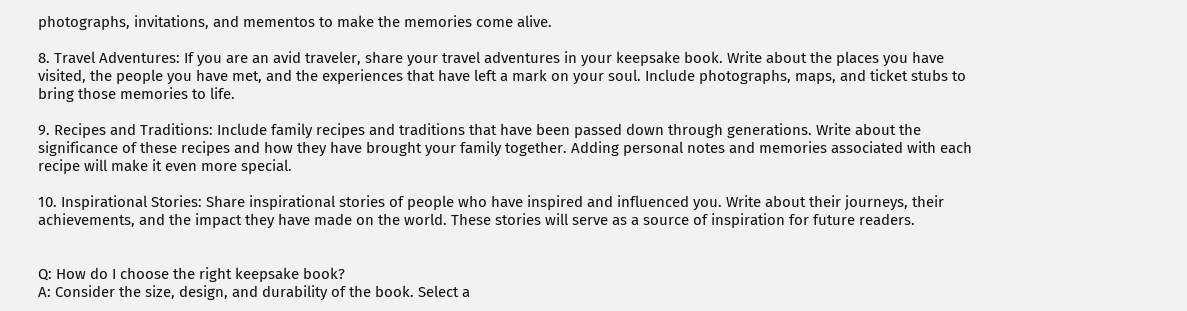photographs, invitations, and mementos to make the memories come alive.

8. Travel Adventures: If you are an avid traveler, share your travel adventures in your keepsake book. Write about the places you have visited, the people you have met, and the experiences that have left a mark on your soul. Include photographs, maps, and ticket stubs to bring those memories to life.

9. Recipes and Traditions: Include family recipes and traditions that have been passed down through generations. Write about the significance of these recipes and how they have brought your family together. Adding personal notes and memories associated with each recipe will make it even more special.

10. Inspirational Stories: Share inspirational stories of people who have inspired and influenced you. Write about their journeys, their achievements, and the impact they have made on the world. These stories will serve as a source of inspiration for future readers.


Q: How do I choose the right keepsake book?
A: Consider the size, design, and durability of the book. Select a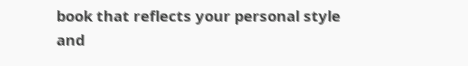book that reflects your personal style and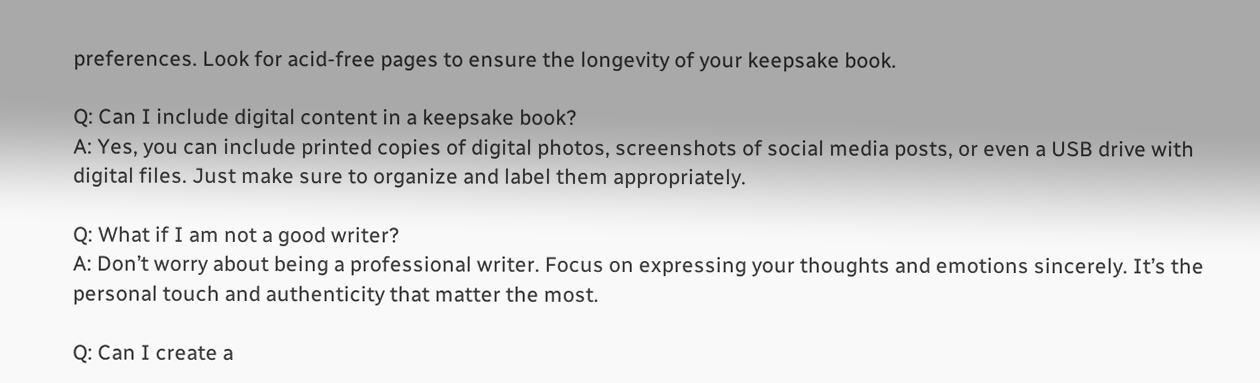preferences. Look for acid-free pages to ensure the longevity of your keepsake book.

Q: Can I include digital content in a keepsake book?
A: Yes, you can include printed copies of digital photos, screenshots of social media posts, or even a USB drive with digital files. Just make sure to organize and label them appropriately.

Q: What if I am not a good writer?
A: Don’t worry about being a professional writer. Focus on expressing your thoughts and emotions sincerely. It’s the personal touch and authenticity that matter the most.

Q: Can I create a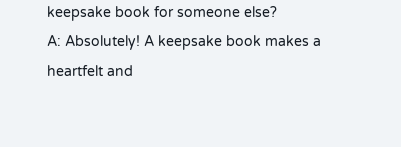keepsake book for someone else?
A: Absolutely! A keepsake book makes a heartfelt and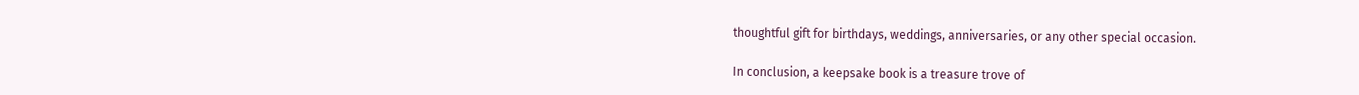thoughtful gift for birthdays, weddings, anniversaries, or any other special occasion.

In conclusion, a keepsake book is a treasure trove of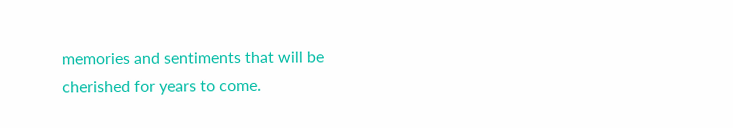memories and sentiments that will be cherished for years to come.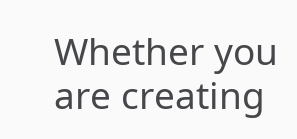Whether you are creating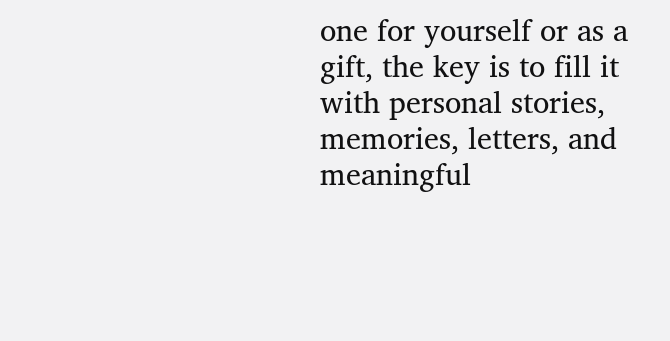one for yourself or as a gift, the key is to fill it with personal stories, memories, letters, and meaningful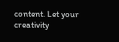content. Let your creativity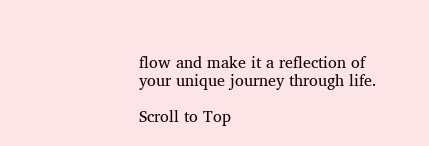flow and make it a reflection of your unique journey through life.

Scroll to Top